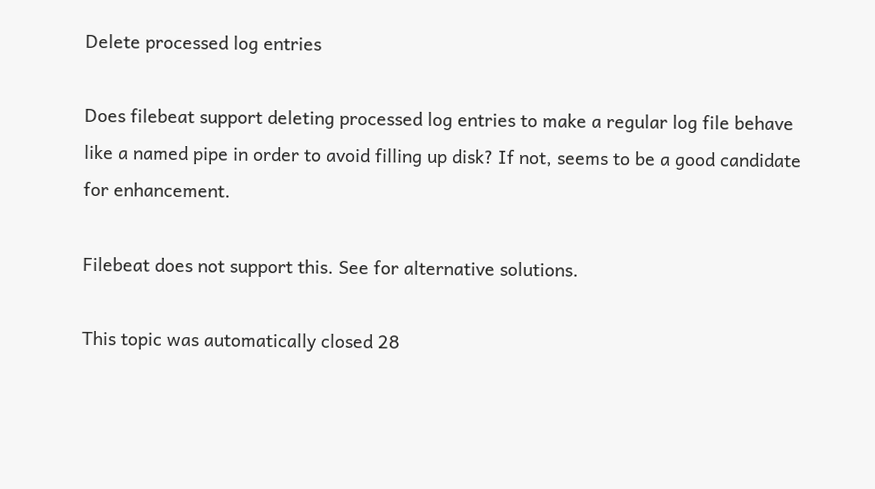Delete processed log entries

Does filebeat support deleting processed log entries to make a regular log file behave like a named pipe in order to avoid filling up disk? If not, seems to be a good candidate for enhancement.

Filebeat does not support this. See for alternative solutions.

This topic was automatically closed 28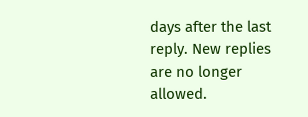days after the last reply. New replies are no longer allowed.